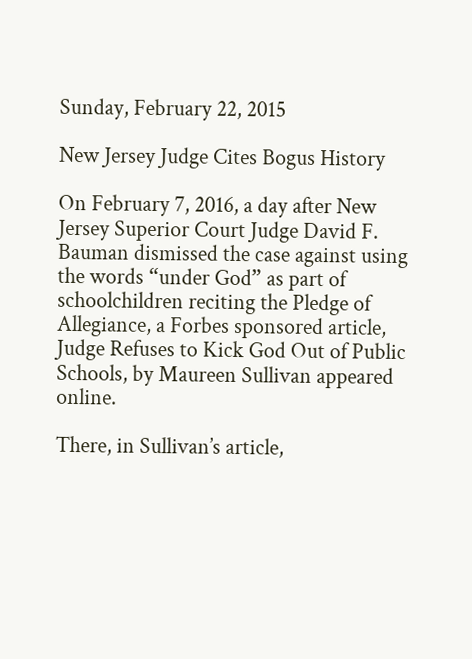Sunday, February 22, 2015

New Jersey Judge Cites Bogus History

On February 7, 2016, a day after New Jersey Superior Court Judge David F. Bauman dismissed the case against using the words “under God” as part of schoolchildren reciting the Pledge of Allegiance, a Forbes sponsored article, Judge Refuses to Kick God Out of Public Schools, by Maureen Sullivan appeared online.

There, in Sullivan’s article,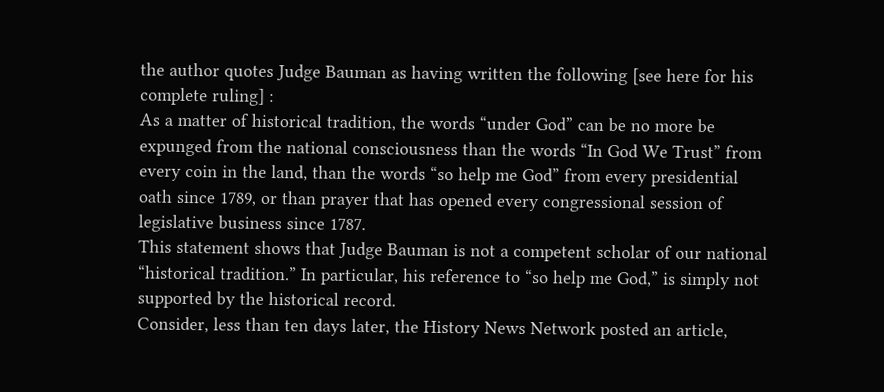the author quotes Judge Bauman as having written the following [see here for his complete ruling] :
As a matter of historical tradition, the words “under God” can be no more be expunged from the national consciousness than the words “In God We Trust” from every coin in the land, than the words “so help me God” from every presidential oath since 1789, or than prayer that has opened every congressional session of legislative business since 1787.
This statement shows that Judge Bauman is not a competent scholar of our national “historical tradition.” In particular, his reference to “so help me God,” is simply not supported by the historical record.
Consider, less than ten days later, the History News Network posted an article,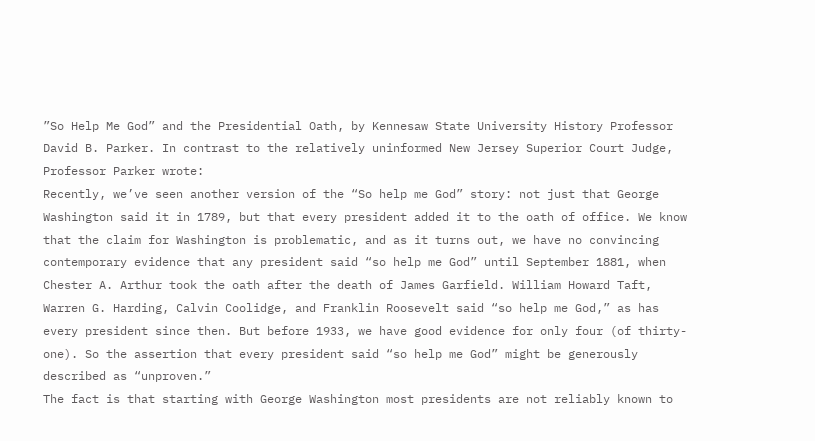”So Help Me God” and the Presidential Oath, by Kennesaw State University History Professor David B. Parker. In contrast to the relatively uninformed New Jersey Superior Court Judge, Professor Parker wrote:
Recently, we’ve seen another version of the “So help me God” story: not just that George Washington said it in 1789, but that every president added it to the oath of office. We know that the claim for Washington is problematic, and as it turns out, we have no convincing contemporary evidence that any president said “so help me God” until September 1881, when Chester A. Arthur took the oath after the death of James Garfield. William Howard Taft, Warren G. Harding, Calvin Coolidge, and Franklin Roosevelt said “so help me God,” as has every president since then. But before 1933, we have good evidence for only four (of thirty-one). So the assertion that every president said “so help me God” might be generously described as “unproven.”
The fact is that starting with George Washington most presidents are not reliably known to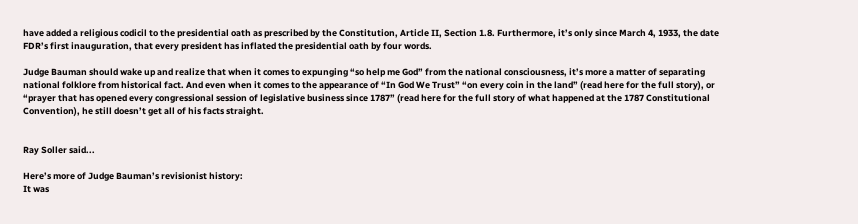have added a religious codicil to the presidential oath as prescribed by the Constitution, Article II, Section 1.8. Furthermore, it’s only since March 4, 1933, the date FDR’s first inauguration, that every president has inflated the presidential oath by four words.

Judge Bauman should wake up and realize that when it comes to expunging “so help me God” from the national consciousness, it’s more a matter of separating national folklore from historical fact. And even when it comes to the appearance of “In God We Trust” “on every coin in the land” (read here for the full story), or “prayer that has opened every congressional session of legislative business since 1787” (read here for the full story of what happened at the 1787 Constitutional Convention), he still doesn’t get all of his facts straight.


Ray Soller said...

Here’s more of Judge Bauman’s revisionist history:
It was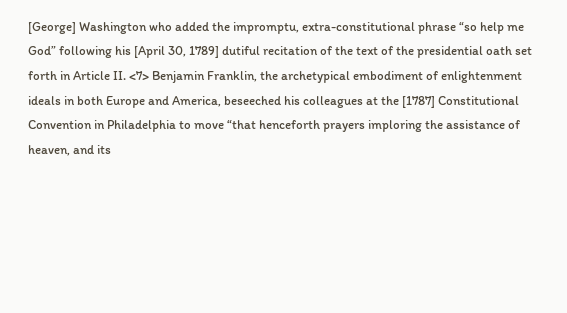[George] Washington who added the impromptu, extra-constitutional phrase “so help me God” following his [April 30, 1789] dutiful recitation of the text of the presidential oath set forth in Article II. <7> Benjamin Franklin, the archetypical embodiment of enlightenment ideals in both Europe and America, beseeched his colleagues at the [1787] Constitutional Convention in Philadelphia to move “that henceforth prayers imploring the assistance of heaven, and its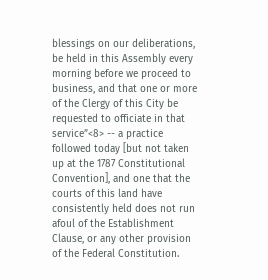blessings on our deliberations, be held in this Assembly every morning before we proceed to business, and that one or more of the Clergy of this City be requested to officiate in that service”<8> -- a practice followed today [but not taken up at the 1787 Constitutional Convention], and one that the courts of this land have consistently held does not run afoul of the Establishment Clause, or any other provision of the Federal Constitution.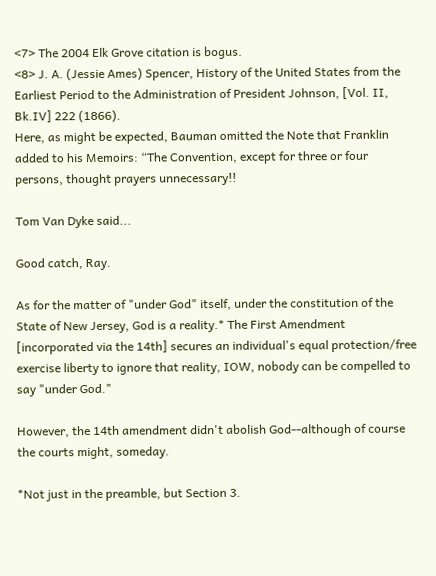<7> The 2004 Elk Grove citation is bogus.
<8> J. A. (Jessie Ames) Spencer, History of the United States from the Earliest Period to the Administration of President Johnson, [Vol. II, Bk.IV] 222 (1866).
Here, as might be expected, Bauman omitted the Note that Franklin added to his Memoirs: “The Convention, except for three or four persons, thought prayers unnecessary!!

Tom Van Dyke said...

Good catch, Ray.

As for the matter of "under God" itself, under the constitution of the State of New Jersey, God is a reality.* The First Amendment [incorporated via the 14th] secures an individual's equal protection/free exercise liberty to ignore that reality, IOW, nobody can be compelled to say "under God."

However, the 14th amendment didn't abolish God--although of course the courts might, someday.

*Not just in the preamble, but Section 3.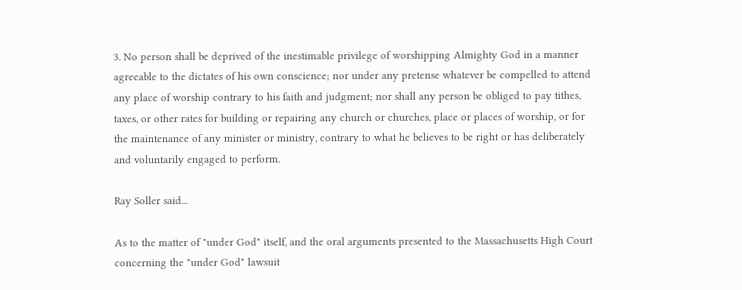3. No person shall be deprived of the inestimable privilege of worshipping Almighty God in a manner agreeable to the dictates of his own conscience; nor under any pretense whatever be compelled to attend any place of worship contrary to his faith and judgment; nor shall any person be obliged to pay tithes, taxes, or other rates for building or repairing any church or churches, place or places of worship, or for the maintenance of any minister or ministry, contrary to what he believes to be right or has deliberately and voluntarily engaged to perform.

Ray Soller said...

As to the matter of "under God" itself, and the oral arguments presented to the Massachusetts High Court concerning the "under God" lawsuit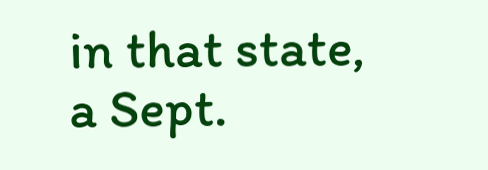in that state, a Sept.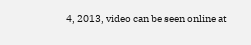4, 2013, video can be seen online at